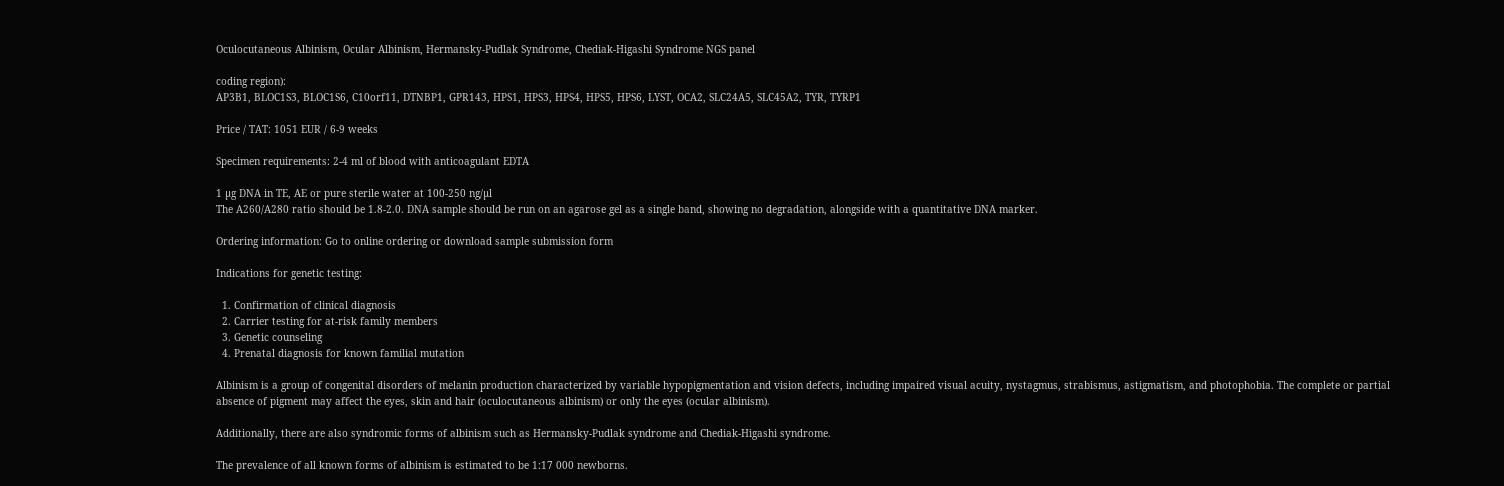Oculocutaneous Albinism, Ocular Albinism, Hermansky-Pudlak Syndrome, Chediak-Higashi Syndrome NGS panel

coding region):
AP3B1, BLOC1S3, BLOC1S6, C10orf11, DTNBP1, GPR143, HPS1, HPS3, HPS4, HPS5, HPS6, LYST, OCA2, SLC24A5, SLC45A2, TYR, TYRP1

Price / TAT: 1051 EUR / 6-9 weeks

Specimen requirements: 2-4 ml of blood with anticoagulant EDTA

1 µg DNA in TE, AE or pure sterile water at 100-250 ng/µl
The A260/A280 ratio should be 1.8-2.0. DNA sample should be run on an agarose gel as a single band, showing no degradation, alongside with a quantitative DNA marker.

Ordering information: Go to online ordering or download sample submission form

Indications for genetic testing:

  1. Confirmation of clinical diagnosis
  2. Carrier testing for at-risk family members
  3. Genetic counseling
  4. Prenatal diagnosis for known familial mutation

Albinism is a group of congenital disorders of melanin production characterized by variable hypopigmentation and vision defects, including impaired visual acuity, nystagmus, strabismus, astigmatism, and photophobia. The complete or partial absence of pigment may affect the eyes, skin and hair (oculocutaneous albinism) or only the eyes (ocular albinism).

Additionally, there are also syndromic forms of albinism such as Hermansky-Pudlak syndrome and Chediak-Higashi syndrome.

The prevalence of all known forms of albinism is estimated to be 1:17 000 newborns.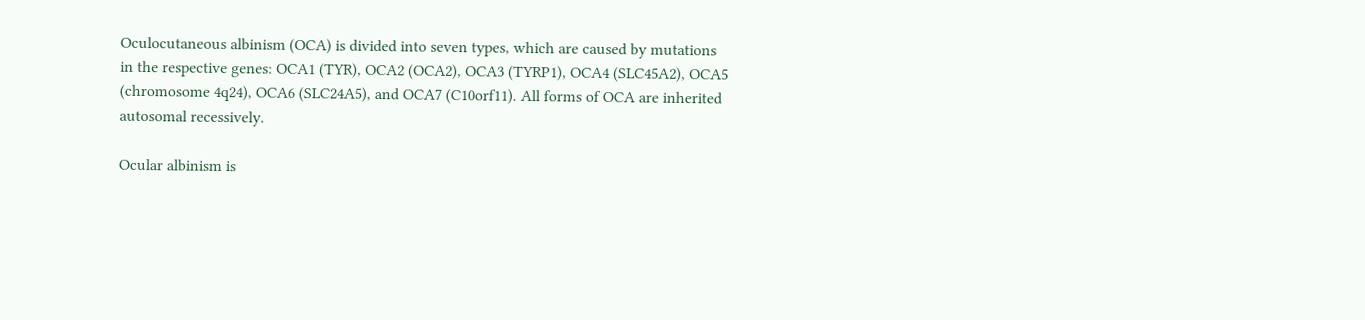Oculocutaneous albinism (OCA) is divided into seven types, which are caused by mutations in the respective genes: OCA1 (TYR), OCA2 (OCA2), OCA3 (TYRP1), OCA4 (SLC45A2), OCA5 (chromosome 4q24), OCA6 (SLC24A5), and OCA7 (C10orf11). All forms of OCA are inherited autosomal recessively.

Ocular albinism is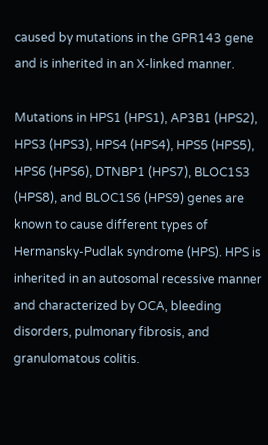caused by mutations in the GPR143 gene and is inherited in an X-linked manner.

Mutations in HPS1 (HPS1), AP3B1 (HPS2), HPS3 (HPS3), HPS4 (HPS4), HPS5 (HPS5), HPS6 (HPS6), DTNBP1 (HPS7), BLOC1S3 (HPS8), and BLOC1S6 (HPS9) genes are known to cause different types of Hermansky-Pudlak syndrome (HPS). HPS is inherited in an autosomal recessive manner and characterized by OCA, bleeding disorders, pulmonary fibrosis, and granulomatous colitis.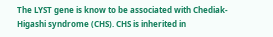The LYST gene is know to be associated with Chediak-Higashi syndrome (CHS). CHS is inherited in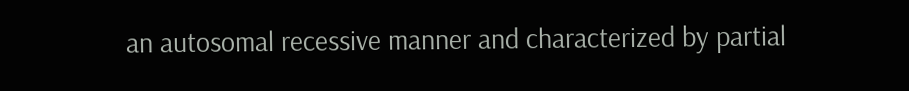an autosomal recessive manner and characterized by partial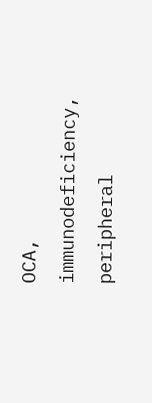OCA, immunodeficiency, peripheral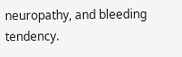neuropathy, and bleeding tendency.